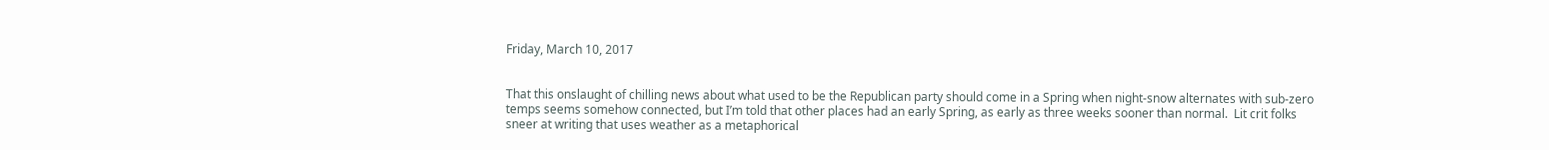Friday, March 10, 2017


That this onslaught of chilling news about what used to be the Republican party should come in a Spring when night-snow alternates with sub-zero temps seems somehow connected, but I’m told that other places had an early Spring, as early as three weeks sooner than normal.  Lit crit folks sneer at writing that uses weather as a metaphorical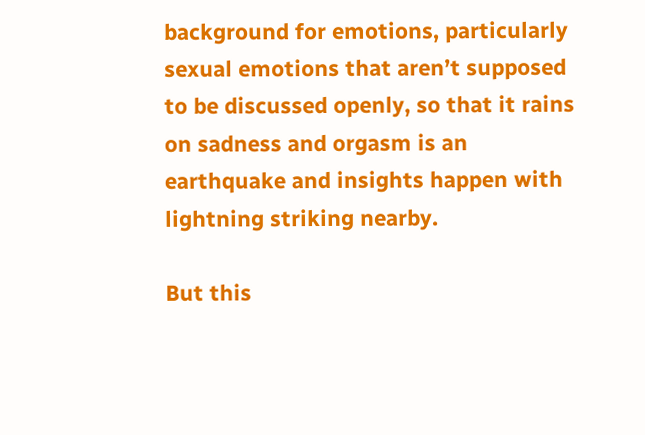background for emotions, particularly sexual emotions that aren’t supposed to be discussed openly, so that it rains on sadness and orgasm is an earthquake and insights happen with lightning striking nearby.

But this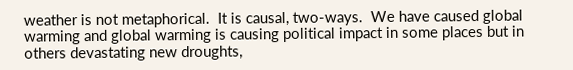weather is not metaphorical.  It is causal, two-ways.  We have caused global warming and global warming is causing political impact in some places but in others devastating new droughts,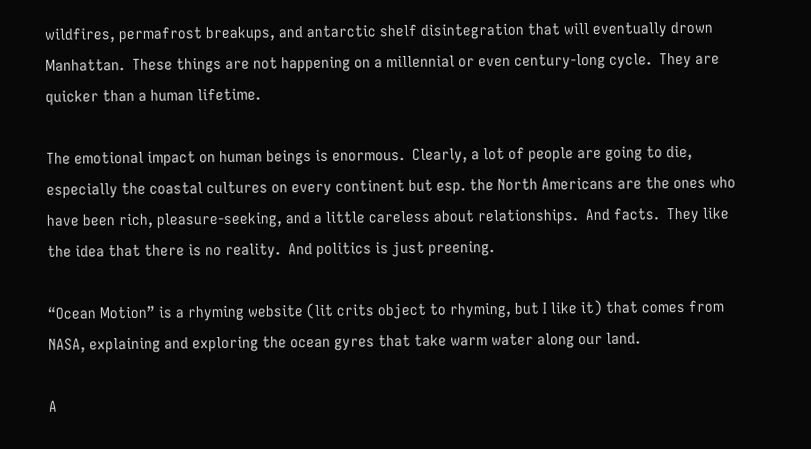wildfires, permafrost breakups, and antarctic shelf disintegration that will eventually drown Manhattan.  These things are not happening on a millennial or even century-long cycle.  They are quicker than a human lifetime.

The emotional impact on human beings is enormous.  Clearly, a lot of people are going to die, especially the coastal cultures on every continent but esp. the North Americans are the ones who have been rich, pleasure-seeking, and a little careless about relationships.  And facts.  They like the idea that there is no reality.  And politics is just preening.

“Ocean Motion” is a rhyming website (lit crits object to rhyming, but I like it) that comes from NASA, explaining and exploring the ocean gyres that take warm water along our land.

A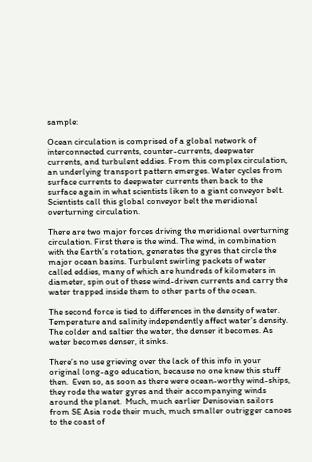sample:

Ocean circulation is comprised of a global network of interconnected currents, counter-currents, deepwater currents, and turbulent eddies. From this complex circulation, an underlying transport pattern emerges. Water cycles from surface currents to deepwater currents then back to the surface again in what scientists liken to a giant conveyor belt. Scientists call this global conveyor belt the meridional overturning circulation.

There are two major forces driving the meridional overturning circulation. First there is the wind. The wind, in combination with the Earth’s rotation, generates the gyres that circle the major ocean basins. Turbulent swirling packets of water called eddies, many of which are hundreds of kilometers in diameter, spin out of these wind-driven currents and carry the water trapped inside them to other parts of the ocean.

The second force is tied to differences in the density of water. Temperature and salinity independently affect water’s density. The colder and saltier the water, the denser it becomes. As water becomes denser, it sinks.

There’s no use grieving over the lack of this info in your original long-ago education, because no one knew this stuff then.  Even so, as soon as there were ocean-worthy wind-ships, they rode the water gyres and their accompanying winds around the planet.  Much, much earlier Denisovian sailors from SE Asia rode their much, much smaller outrigger canoes to the coast of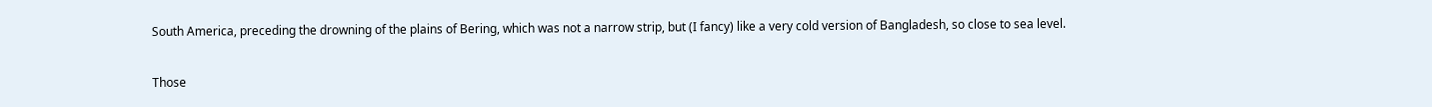South America, preceding the drowning of the plains of Bering, which was not a narrow strip, but (I fancy) like a very cold version of Bangladesh, so close to sea level.

Those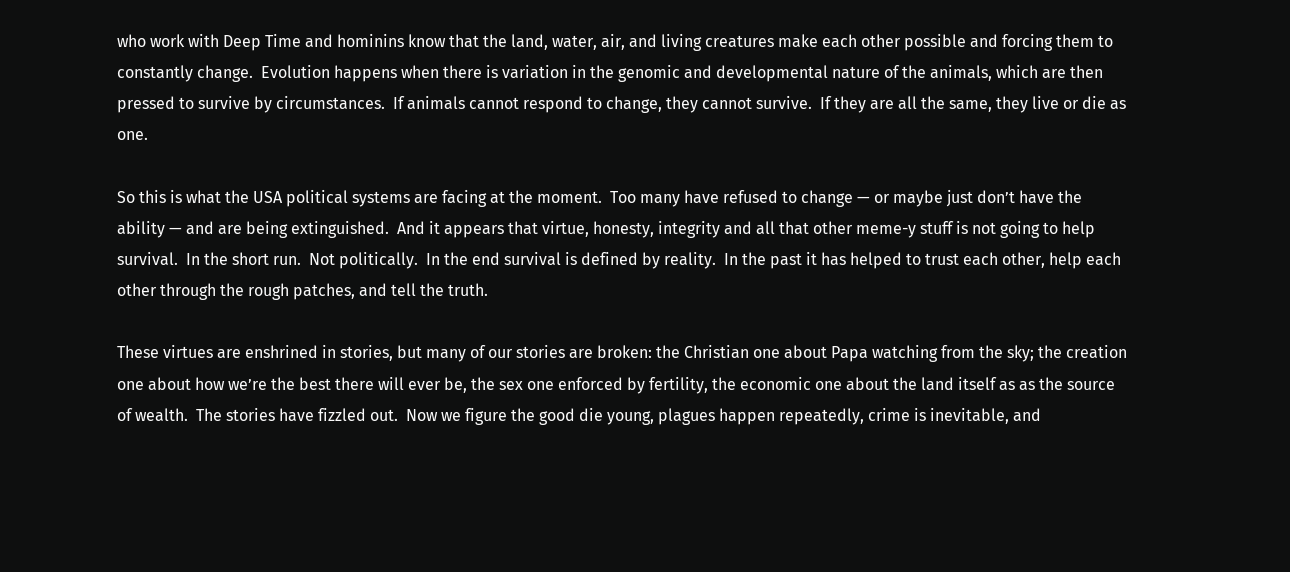who work with Deep Time and hominins know that the land, water, air, and living creatures make each other possible and forcing them to constantly change.  Evolution happens when there is variation in the genomic and developmental nature of the animals, which are then pressed to survive by circumstances.  If animals cannot respond to change, they cannot survive.  If they are all the same, they live or die as one.

So this is what the USA political systems are facing at the moment.  Too many have refused to change — or maybe just don’t have the ability — and are being extinguished.  And it appears that virtue, honesty, integrity and all that other meme-y stuff is not going to help survival.  In the short run.  Not politically.  In the end survival is defined by reality.  In the past it has helped to trust each other, help each other through the rough patches, and tell the truth.

These virtues are enshrined in stories, but many of our stories are broken: the Christian one about Papa watching from the sky; the creation one about how we’re the best there will ever be, the sex one enforced by fertility, the economic one about the land itself as as the source of wealth.  The stories have fizzled out.  Now we figure the good die young, plagues happen repeatedly, crime is inevitable, and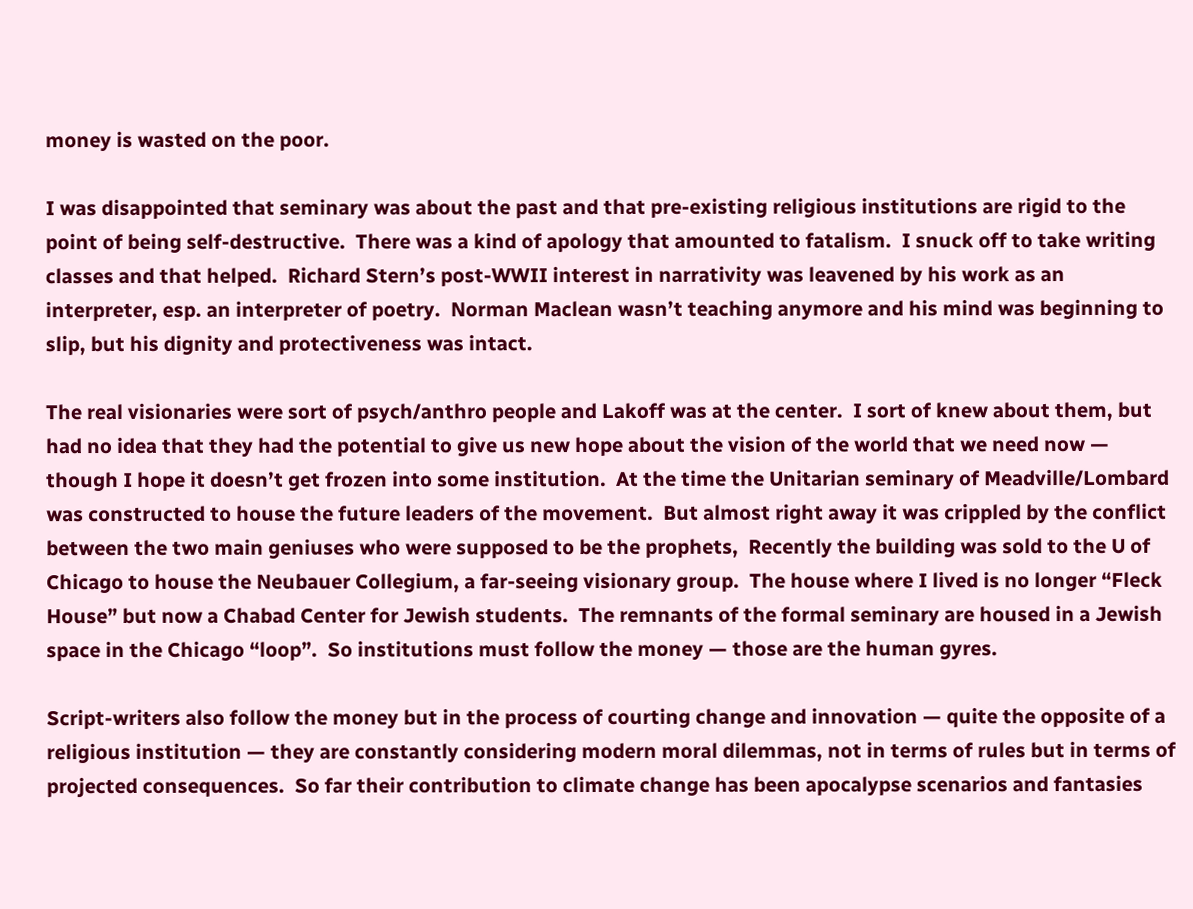money is wasted on the poor.

I was disappointed that seminary was about the past and that pre-existing religious institutions are rigid to the point of being self-destructive.  There was a kind of apology that amounted to fatalism.  I snuck off to take writing classes and that helped.  Richard Stern’s post-WWII interest in narrativity was leavened by his work as an interpreter, esp. an interpreter of poetry.  Norman Maclean wasn’t teaching anymore and his mind was beginning to slip, but his dignity and protectiveness was intact.

The real visionaries were sort of psych/anthro people and Lakoff was at the center.  I sort of knew about them, but had no idea that they had the potential to give us new hope about the vision of the world that we need now — though I hope it doesn’t get frozen into some institution.  At the time the Unitarian seminary of Meadville/Lombard was constructed to house the future leaders of the movement.  But almost right away it was crippled by the conflict between the two main geniuses who were supposed to be the prophets,  Recently the building was sold to the U of Chicago to house the Neubauer Collegium, a far-seeing visionary group.  The house where I lived is no longer “Fleck House” but now a Chabad Center for Jewish students.  The remnants of the formal seminary are housed in a Jewish space in the Chicago “loop”.  So institutions must follow the money — those are the human gyres.

Script-writers also follow the money but in the process of courting change and innovation — quite the opposite of a religious institution — they are constantly considering modern moral dilemmas, not in terms of rules but in terms of projected consequences.  So far their contribution to climate change has been apocalypse scenarios and fantasies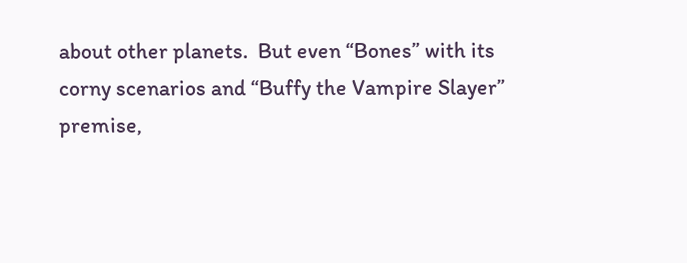about other planets.  But even “Bones” with its corny scenarios and “Buffy the Vampire Slayer” premise,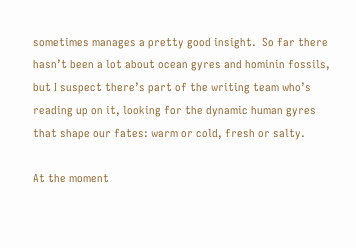sometimes manages a pretty good insight.  So far there hasn’t been a lot about ocean gyres and hominin fossils, but I suspect there’s part of the writing team who’s reading up on it, looking for the dynamic human gyres that shape our fates: warm or cold, fresh or salty.

At the moment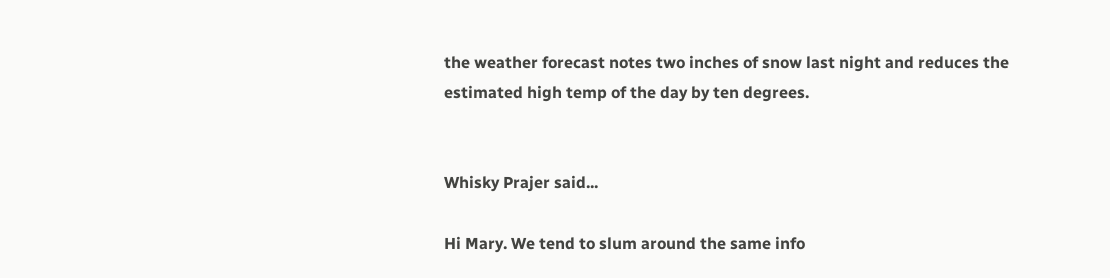the weather forecast notes two inches of snow last night and reduces the estimated high temp of the day by ten degrees.


Whisky Prajer said...

Hi Mary. We tend to slum around the same info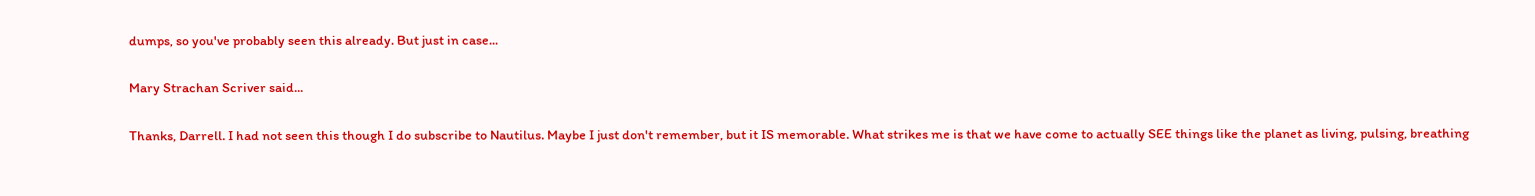dumps, so you've probably seen this already. But just in case...

Mary Strachan Scriver said...

Thanks, Darrell. I had not seen this though I do subscribe to Nautilus. Maybe I just don't remember, but it IS memorable. What strikes me is that we have come to actually SEE things like the planet as living, pulsing, breathing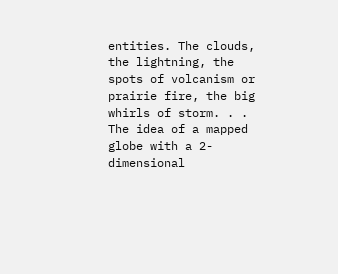entities. The clouds, the lightning, the spots of volcanism or prairie fire, the big whirls of storm. . . The idea of a mapped globe with a 2-dimensional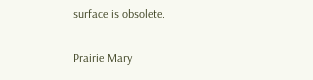surface is obsolete.

Prairie Mary